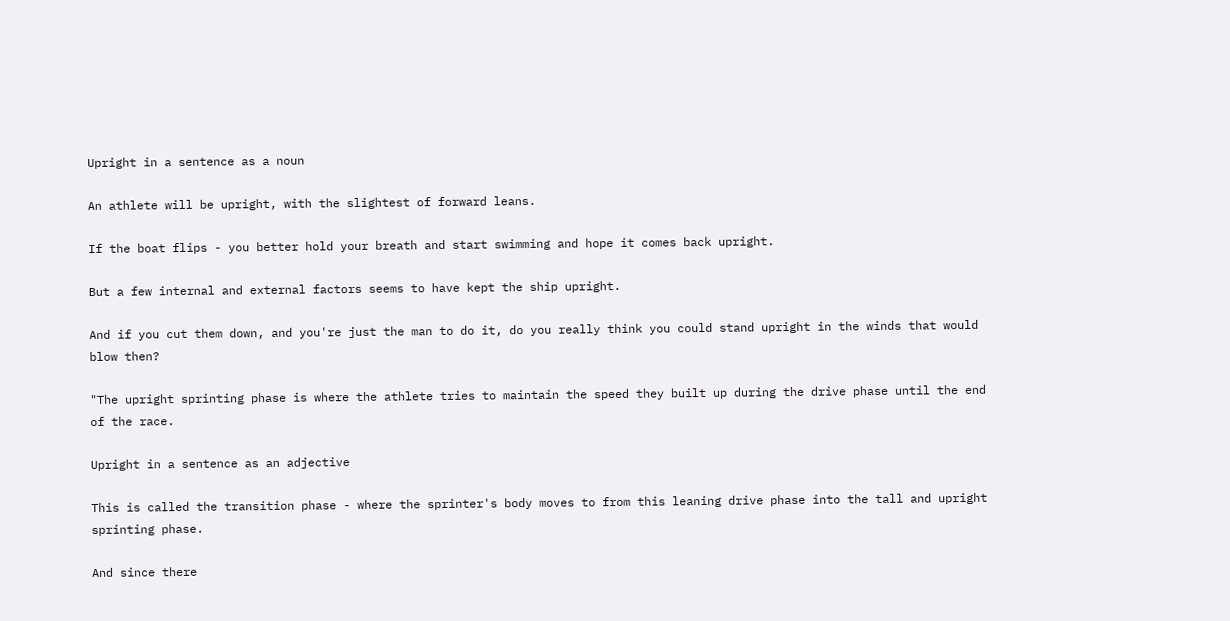Upright in a sentence as a noun

An athlete will be upright, with the slightest of forward leans.

If the boat flips - you better hold your breath and start swimming and hope it comes back upright.

But a few internal and external factors seems to have kept the ship upright.

And if you cut them down, and you're just the man to do it, do you really think you could stand upright in the winds that would blow then?

"The upright sprinting phase is where the athlete tries to maintain the speed they built up during the drive phase until the end of the race.

Upright in a sentence as an adjective

This is called the transition phase - where the sprinter's body moves to from this leaning drive phase into the tall and upright sprinting phase.

And since there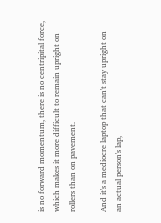is no forward momentum, there is no centripital force, which makes it more difficult to remain upright on rollers than on pavement.

And it's a mediocre laptop that can't stay upright on an actual person's lap,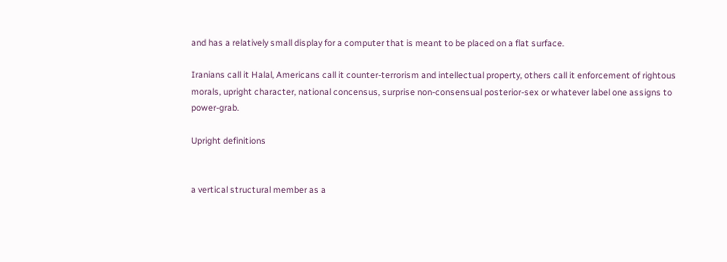and has a relatively small display for a computer that is meant to be placed on a flat surface.

Iranians call it Halal, Americans call it counter-terrorism and intellectual property, others call it enforcement of rightous morals, upright character, national concensus, surprise non-consensual posterior-sex or whatever label one assigns to power-grab.

Upright definitions


a vertical structural member as a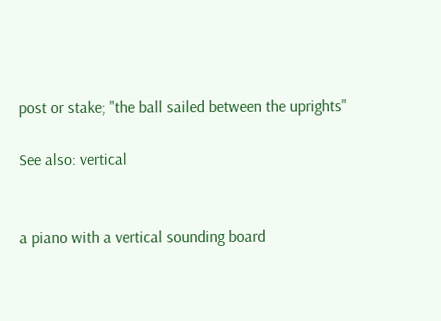post or stake; "the ball sailed between the uprights"

See also: vertical


a piano with a vertical sounding board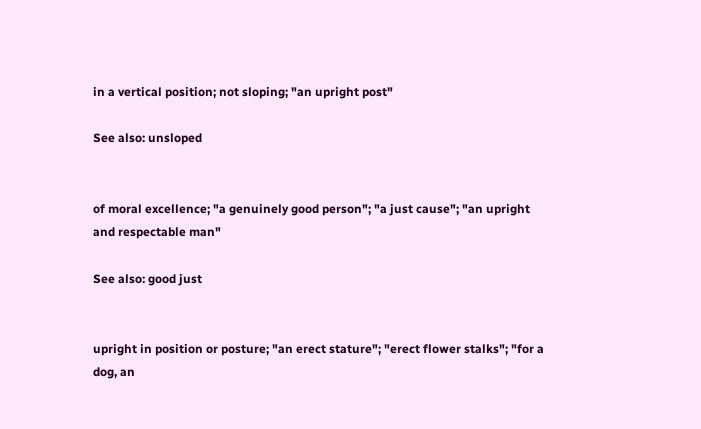in a vertical position; not sloping; "an upright post"

See also: unsloped


of moral excellence; "a genuinely good person"; "a just cause"; "an upright and respectable man"

See also: good just


upright in position or posture; "an erect stature"; "erect flower stalks"; "for a dog, an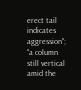erect tail indicates aggression"; "a column still vertical amid the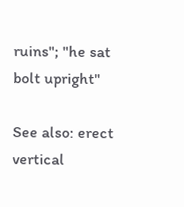ruins"; "he sat bolt upright"

See also: erect vertical